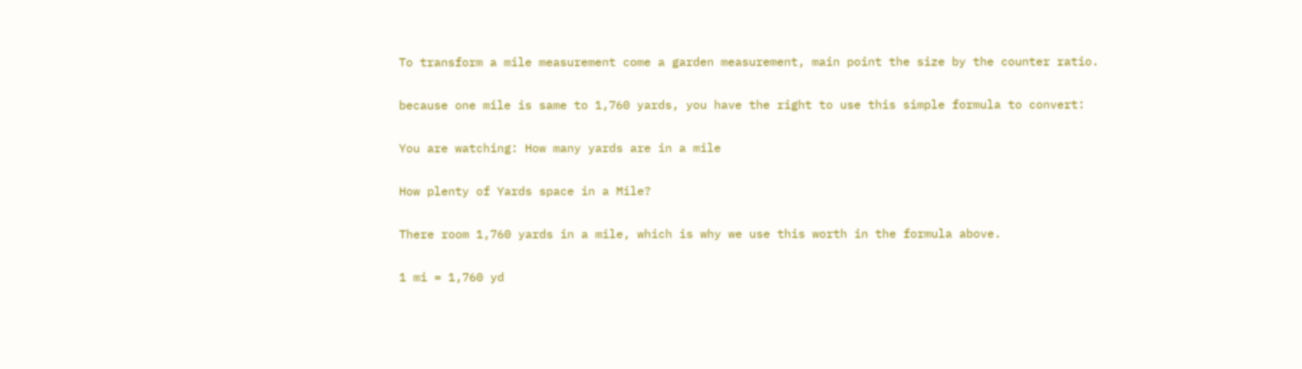To transform a mile measurement come a garden measurement, main point the size by the counter ratio.

because one mile is same to 1,760 yards, you have the right to use this simple formula to convert:

You are watching: How many yards are in a mile

How plenty of Yards space in a Mile?

There room 1,760 yards in a mile, which is why we use this worth in the formula above.

1 mi = 1,760 yd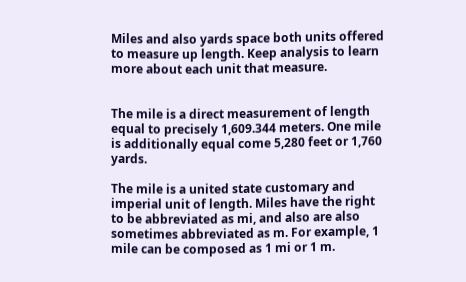Miles and also yards space both units offered to measure up length. Keep analysis to learn more about each unit that measure.


The mile is a direct measurement of length equal to precisely 1,609.344 meters. One mile is additionally equal come 5,280 feet or 1,760 yards.

The mile is a united state customary and imperial unit of length. Miles have the right to be abbreviated as mi, and also are also sometimes abbreviated as m. For example, 1 mile can be composed as 1 mi or 1 m.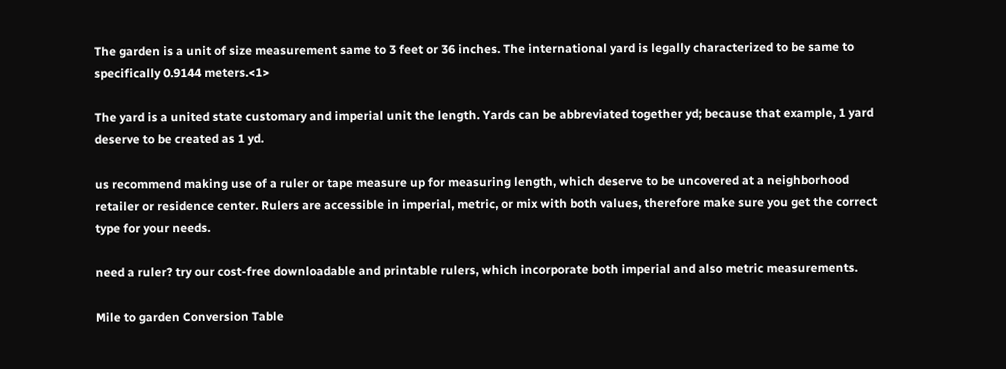The garden is a unit of size measurement same to 3 feet or 36 inches. The international yard is legally characterized to be same to specifically 0.9144 meters.<1>

The yard is a united state customary and imperial unit the length. Yards can be abbreviated together yd; because that example, 1 yard deserve to be created as 1 yd.

us recommend making use of a ruler or tape measure up for measuring length, which deserve to be uncovered at a neighborhood retailer or residence center. Rulers are accessible in imperial, metric, or mix with both values, therefore make sure you get the correct type for your needs.

need a ruler? try our cost-free downloadable and printable rulers, which incorporate both imperial and also metric measurements.

Mile to garden Conversion Table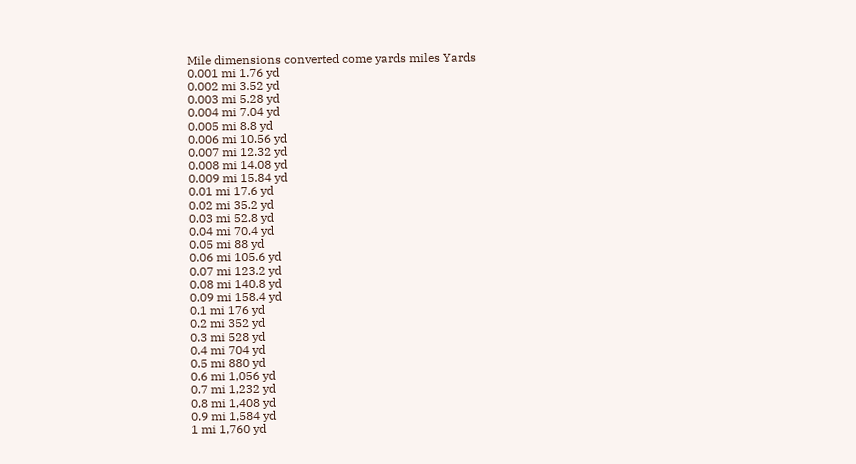Mile dimensions converted come yards miles Yards
0.001 mi 1.76 yd
0.002 mi 3.52 yd
0.003 mi 5.28 yd
0.004 mi 7.04 yd
0.005 mi 8.8 yd
0.006 mi 10.56 yd
0.007 mi 12.32 yd
0.008 mi 14.08 yd
0.009 mi 15.84 yd
0.01 mi 17.6 yd
0.02 mi 35.2 yd
0.03 mi 52.8 yd
0.04 mi 70.4 yd
0.05 mi 88 yd
0.06 mi 105.6 yd
0.07 mi 123.2 yd
0.08 mi 140.8 yd
0.09 mi 158.4 yd
0.1 mi 176 yd
0.2 mi 352 yd
0.3 mi 528 yd
0.4 mi 704 yd
0.5 mi 880 yd
0.6 mi 1,056 yd
0.7 mi 1,232 yd
0.8 mi 1,408 yd
0.9 mi 1,584 yd
1 mi 1,760 yd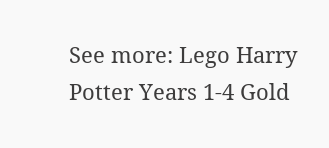See more: Lego Harry Potter Years 1-4 Gold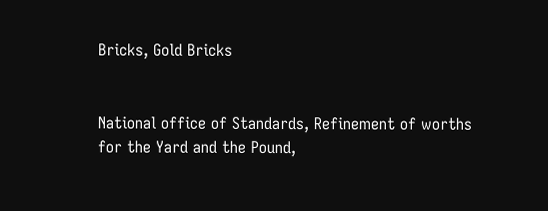Bricks, Gold Bricks


National office of Standards, Refinement of worths for the Yard and the Pound,